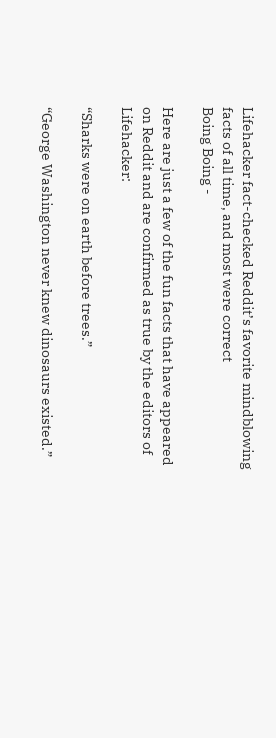Lifehacker fact-checked Reddit’s favorite mindblowing facts of all time, and most were correct
Boing Boing -

Here are just a few of the fun facts that have appeared on Reddit and are confirmed as true by the editors of Lifehacker:

“Sharks were on earth before trees.”

“George Washington never knew dinosaurs existed.”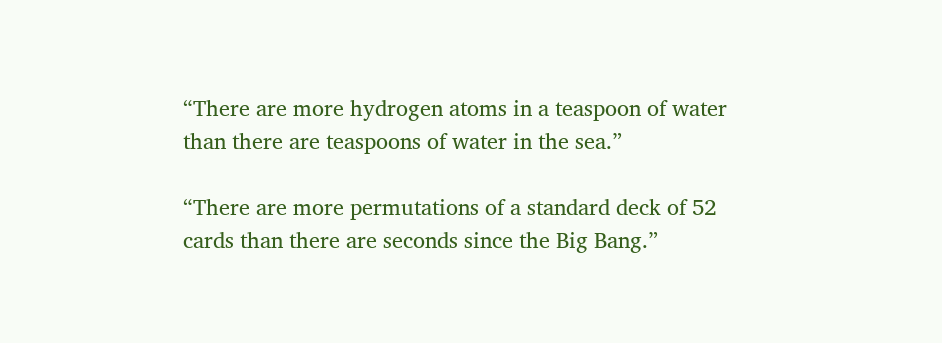“There are more hydrogen atoms in a teaspoon of water than there are teaspoons of water in the sea.”

“There are more permutations of a standard deck of 52 cards than there are seconds since the Big Bang.”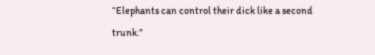“Elephants can control their dick like a second trunk.”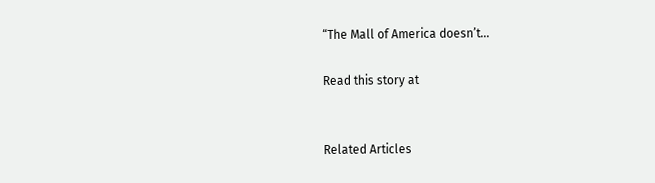“The Mall of America doesn’t...

Read this story at


Related Articles